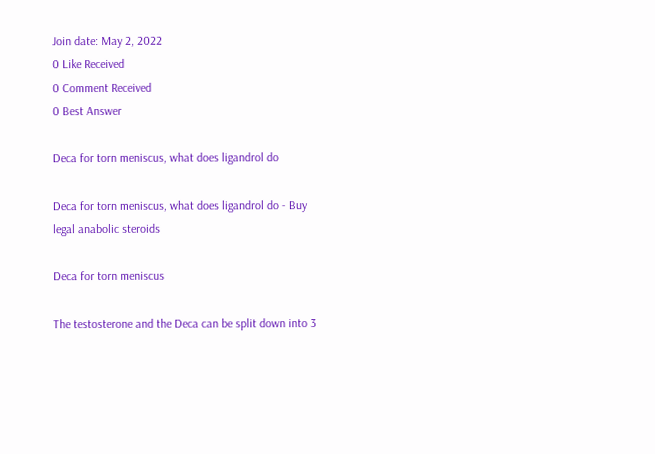Join date: May 2, 2022
0 Like Received
0 Comment Received
0 Best Answer

Deca for torn meniscus, what does ligandrol do

Deca for torn meniscus, what does ligandrol do - Buy legal anabolic steroids

Deca for torn meniscus

The testosterone and the Deca can be split down into 3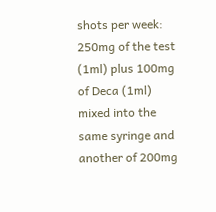shots per week: 250mg of the test (1ml) plus 100mg of Deca (1ml) mixed into the same syringe and another of 200mg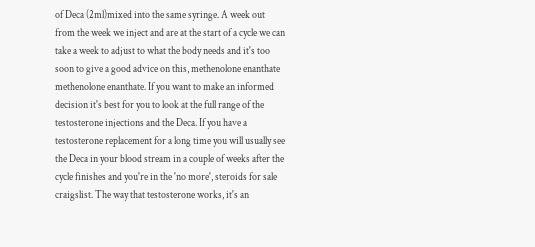of Deca (2ml)mixed into the same syringe. A week out from the week we inject and are at the start of a cycle we can take a week to adjust to what the body needs and it's too soon to give a good advice on this, methenolone enanthate methenolone enanthate. If you want to make an informed decision it's best for you to look at the full range of the testosterone injections and the Deca. If you have a testosterone replacement for a long time you will usually see the Deca in your blood stream in a couple of weeks after the cycle finishes and you're in the 'no more', steroids for sale craigslist. The way that testosterone works, it's an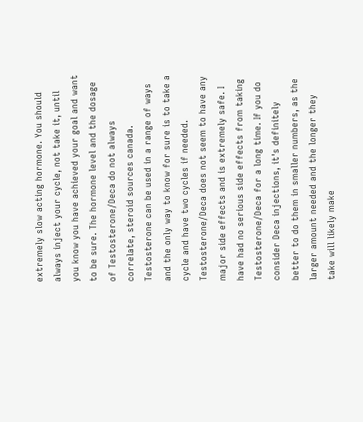extremely slow acting hormone. You should always inject your cycle, not take it, until you know you have achieved your goal and want to be sure. The hormone level and the dosage of Testosterone/Deca do not always correlate, steroid sources canada. Testosterone can be used in a range of ways and the only way to know for sure is to take a cycle and have two cycles if needed. Testosterone/Deca does not seem to have any major side effects and is extremely safe. I have had no serious side effects from taking Testosterone/Deca for a long time. If you do consider Deca injections, it's definitely better to do them in smaller numbers, as the larger amount needed and the longer they take will likely make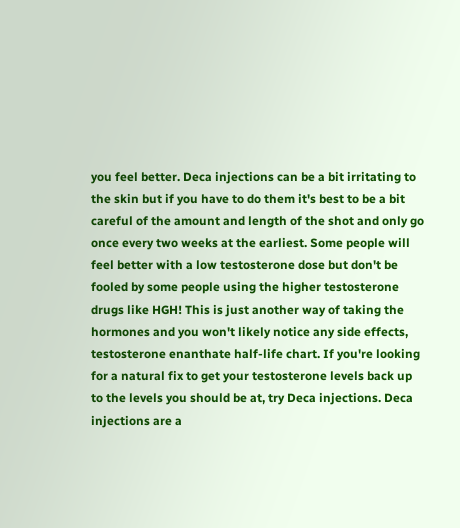you feel better. Deca injections can be a bit irritating to the skin but if you have to do them it's best to be a bit careful of the amount and length of the shot and only go once every two weeks at the earliest. Some people will feel better with a low testosterone dose but don't be fooled by some people using the higher testosterone drugs like HGH! This is just another way of taking the hormones and you won't likely notice any side effects, testosterone enanthate half-life chart. If you're looking for a natural fix to get your testosterone levels back up to the levels you should be at, try Deca injections. Deca injections are a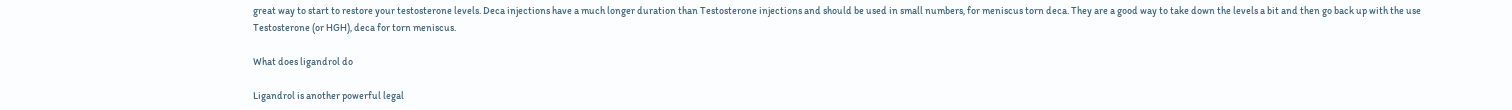great way to start to restore your testosterone levels. Deca injections have a much longer duration than Testosterone injections and should be used in small numbers, for meniscus torn deca. They are a good way to take down the levels a bit and then go back up with the use Testosterone (or HGH), deca for torn meniscus.

What does ligandrol do

Ligandrol is another powerful legal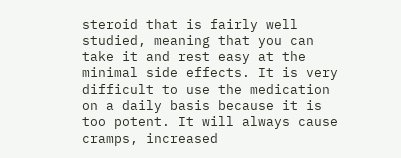steroid that is fairly well studied, meaning that you can take it and rest easy at the minimal side effects. It is very difficult to use the medication on a daily basis because it is too potent. It will always cause cramps, increased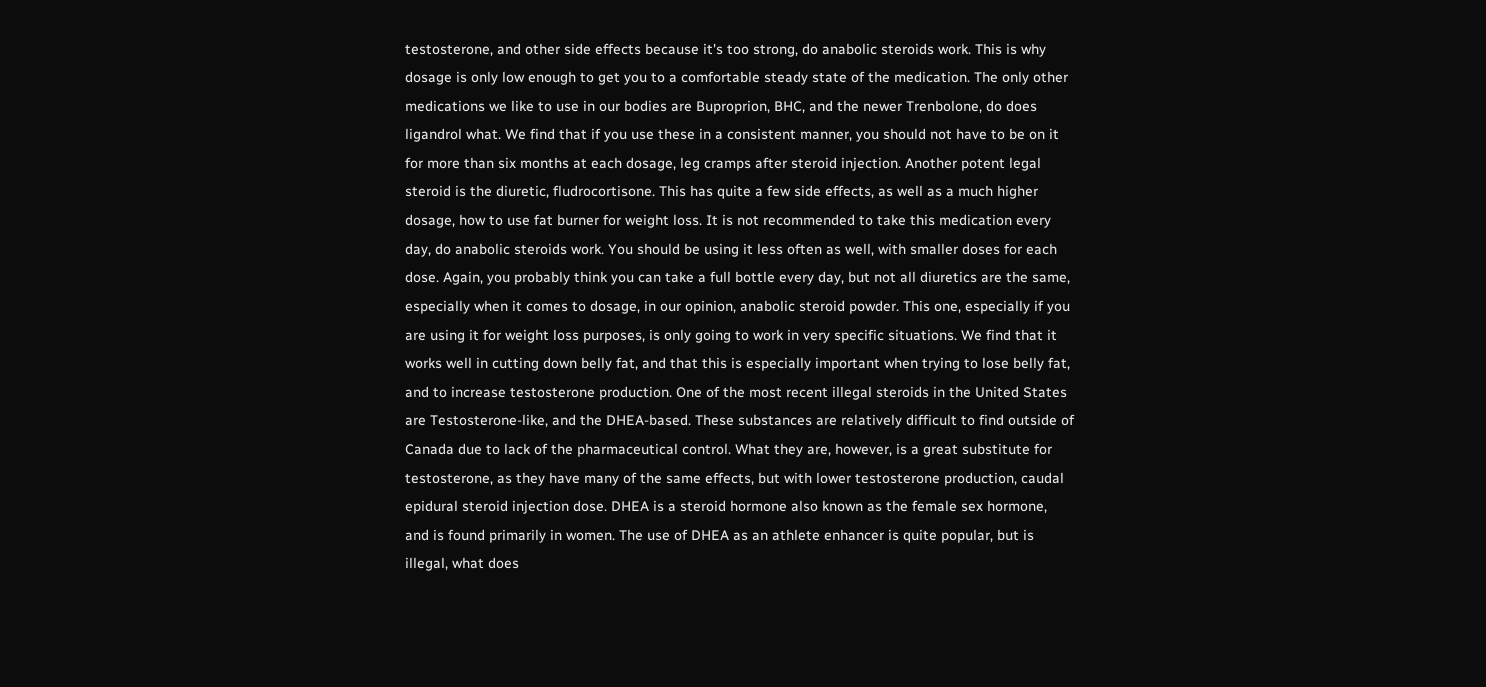testosterone, and other side effects because it's too strong, do anabolic steroids work. This is why dosage is only low enough to get you to a comfortable steady state of the medication. The only other medications we like to use in our bodies are Buproprion, BHC, and the newer Trenbolone, do does ligandrol what. We find that if you use these in a consistent manner, you should not have to be on it for more than six months at each dosage, leg cramps after steroid injection. Another potent legal steroid is the diuretic, fludrocortisone. This has quite a few side effects, as well as a much higher dosage, how to use fat burner for weight loss. It is not recommended to take this medication every day, do anabolic steroids work. You should be using it less often as well, with smaller doses for each dose. Again, you probably think you can take a full bottle every day, but not all diuretics are the same, especially when it comes to dosage, in our opinion, anabolic steroid powder. This one, especially if you are using it for weight loss purposes, is only going to work in very specific situations. We find that it works well in cutting down belly fat, and that this is especially important when trying to lose belly fat, and to increase testosterone production. One of the most recent illegal steroids in the United States are Testosterone-like, and the DHEA-based. These substances are relatively difficult to find outside of Canada due to lack of the pharmaceutical control. What they are, however, is a great substitute for testosterone, as they have many of the same effects, but with lower testosterone production, caudal epidural steroid injection dose. DHEA is a steroid hormone also known as the female sex hormone, and is found primarily in women. The use of DHEA as an athlete enhancer is quite popular, but is illegal, what does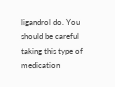ligandrol do. You should be careful taking this type of medication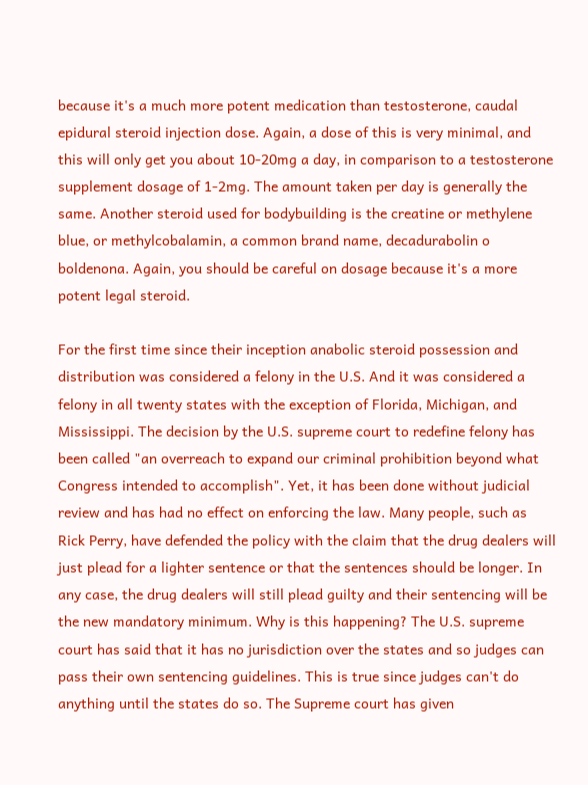because it's a much more potent medication than testosterone, caudal epidural steroid injection dose. Again, a dose of this is very minimal, and this will only get you about 10-20mg a day, in comparison to a testosterone supplement dosage of 1-2mg. The amount taken per day is generally the same. Another steroid used for bodybuilding is the creatine or methylene blue, or methylcobalamin, a common brand name, decadurabolin o boldenona. Again, you should be careful on dosage because it's a more potent legal steroid.

For the first time since their inception anabolic steroid possession and distribution was considered a felony in the U.S. And it was considered a felony in all twenty states with the exception of Florida, Michigan, and Mississippi. The decision by the U.S. supreme court to redefine felony has been called "an overreach to expand our criminal prohibition beyond what Congress intended to accomplish". Yet, it has been done without judicial review and has had no effect on enforcing the law. Many people, such as Rick Perry, have defended the policy with the claim that the drug dealers will just plead for a lighter sentence or that the sentences should be longer. In any case, the drug dealers will still plead guilty and their sentencing will be the new mandatory minimum. Why is this happening? The U.S. supreme court has said that it has no jurisdiction over the states and so judges can pass their own sentencing guidelines. This is true since judges can't do anything until the states do so. The Supreme court has given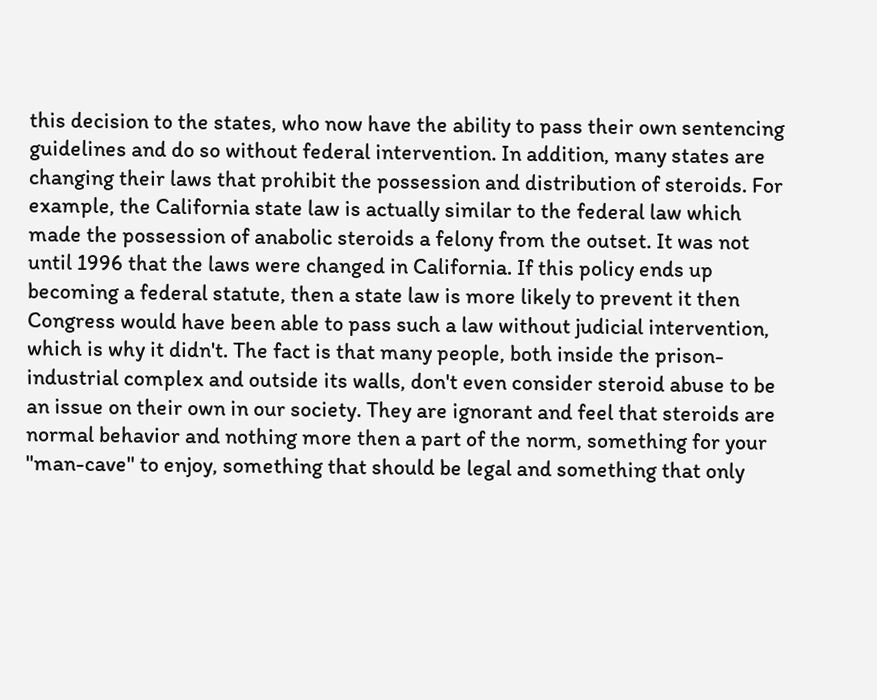this decision to the states, who now have the ability to pass their own sentencing guidelines and do so without federal intervention. In addition, many states are changing their laws that prohibit the possession and distribution of steroids. For example, the California state law is actually similar to the federal law which made the possession of anabolic steroids a felony from the outset. It was not until 1996 that the laws were changed in California. If this policy ends up becoming a federal statute, then a state law is more likely to prevent it then Congress would have been able to pass such a law without judicial intervention, which is why it didn't. The fact is that many people, both inside the prison-industrial complex and outside its walls, don't even consider steroid abuse to be an issue on their own in our society. They are ignorant and feel that steroids are normal behavior and nothing more then a part of the norm, something for your "man-cave" to enjoy, something that should be legal and something that only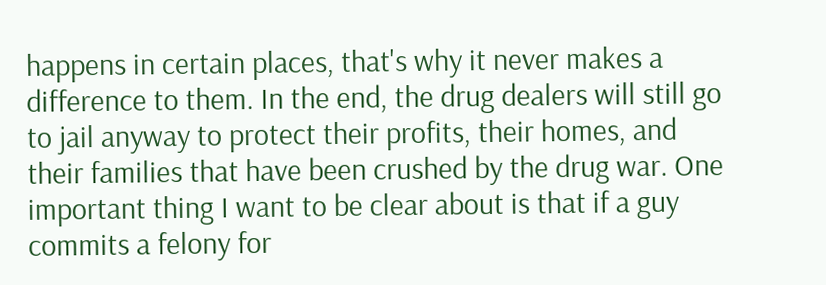happens in certain places, that's why it never makes a difference to them. In the end, the drug dealers will still go to jail anyway to protect their profits, their homes, and their families that have been crushed by the drug war. One important thing I want to be clear about is that if a guy commits a felony for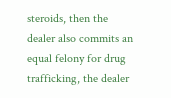steroids, then the dealer also commits an equal felony for drug trafficking, the dealer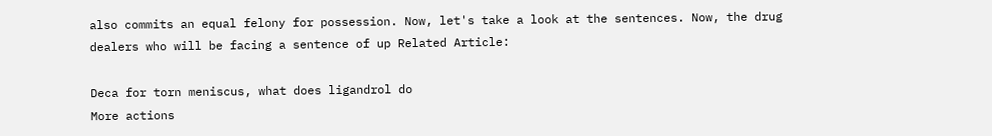also commits an equal felony for possession. Now, let's take a look at the sentences. Now, the drug dealers who will be facing a sentence of up Related Article:

Deca for torn meniscus, what does ligandrol do
More actions